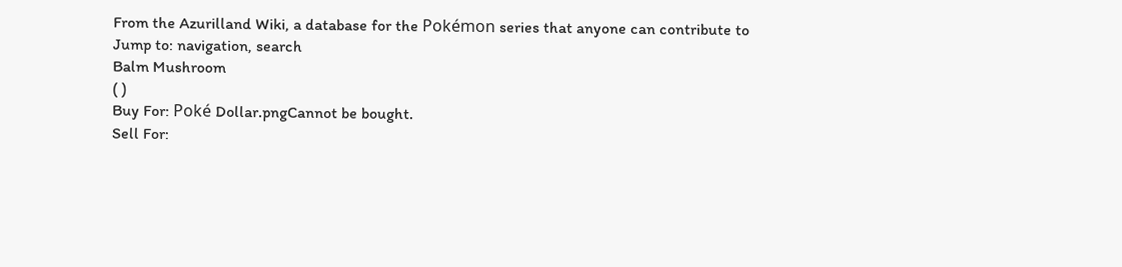From the Azurilland Wiki, a database for the Pokémon series that anyone can contribute to
Jump to: navigation, search
Balm Mushroom
( )
Buy For: Poké Dollar.pngCannot be bought.
Sell For: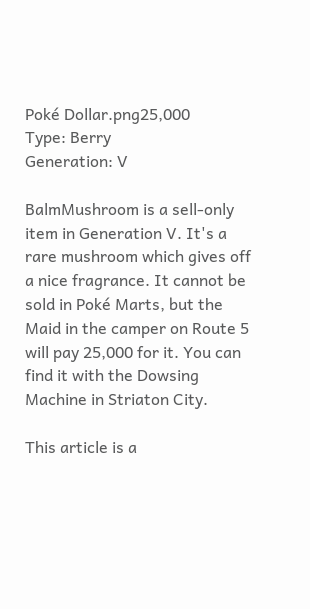Poké Dollar.png25,000
Type: Berry
Generation: V

BalmMushroom is a sell-only item in Generation V. It's a rare mushroom which gives off a nice fragrance. It cannot be sold in Poké Marts, but the Maid in the camper on Route 5 will pay 25,000 for it. You can find it with the Dowsing Machine in Striaton City.

This article is a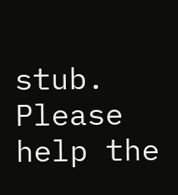stub. Please help the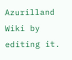Azurilland Wiki by editing it.